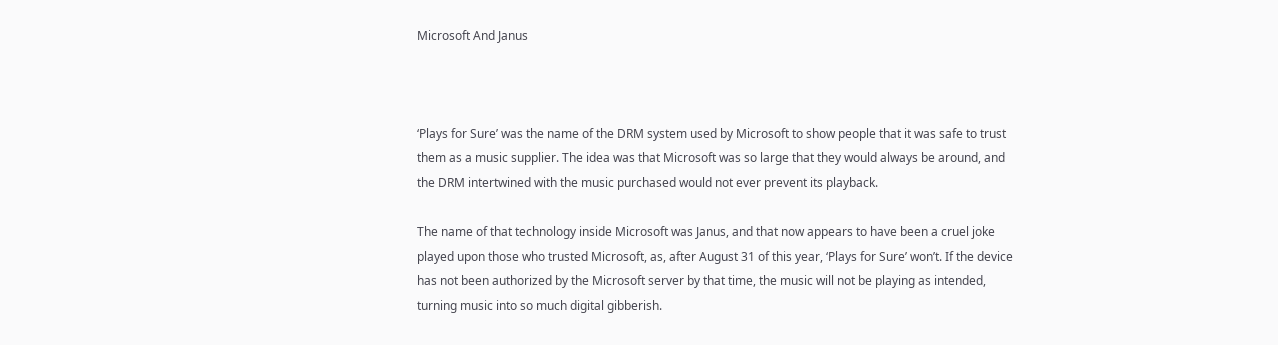Microsoft And Janus



‘Plays for Sure’ was the name of the DRM system used by Microsoft to show people that it was safe to trust them as a music supplier. The idea was that Microsoft was so large that they would always be around, and the DRM intertwined with the music purchased would not ever prevent its playback.

The name of that technology inside Microsoft was Janus, and that now appears to have been a cruel joke played upon those who trusted Microsoft, as, after August 31 of this year, ‘Plays for Sure’ won’t. If the device has not been authorized by the Microsoft server by that time, the music will not be playing as intended, turning music into so much digital gibberish.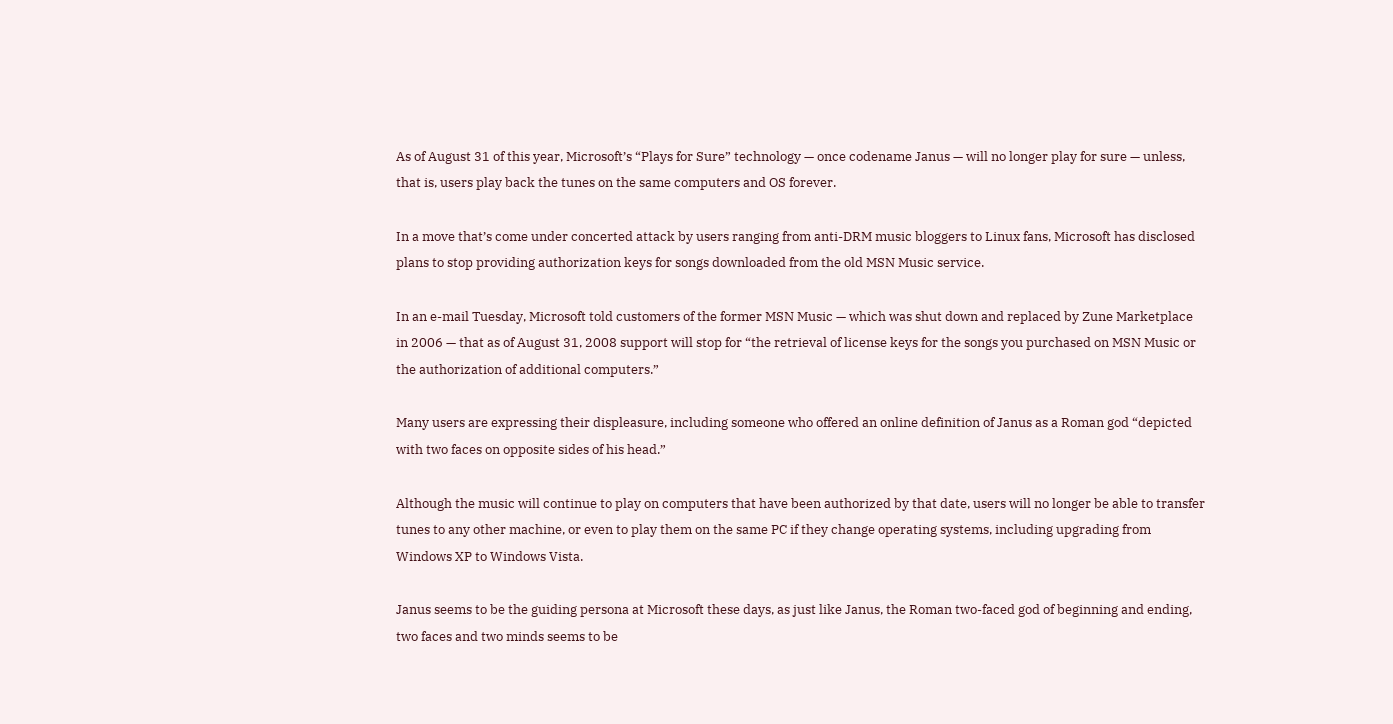As of August 31 of this year, Microsoft’s “Plays for Sure” technology — once codename Janus — will no longer play for sure — unless, that is, users play back the tunes on the same computers and OS forever.

In a move that’s come under concerted attack by users ranging from anti-DRM music bloggers to Linux fans, Microsoft has disclosed plans to stop providing authorization keys for songs downloaded from the old MSN Music service.

In an e-mail Tuesday, Microsoft told customers of the former MSN Music — which was shut down and replaced by Zune Marketplace in 2006 — that as of August 31, 2008 support will stop for “the retrieval of license keys for the songs you purchased on MSN Music or the authorization of additional computers.”

Many users are expressing their displeasure, including someone who offered an online definition of Janus as a Roman god “depicted with two faces on opposite sides of his head.”

Although the music will continue to play on computers that have been authorized by that date, users will no longer be able to transfer tunes to any other machine, or even to play them on the same PC if they change operating systems, including upgrading from Windows XP to Windows Vista.

Janus seems to be the guiding persona at Microsoft these days, as just like Janus, the Roman two-faced god of beginning and ending, two faces and two minds seems to be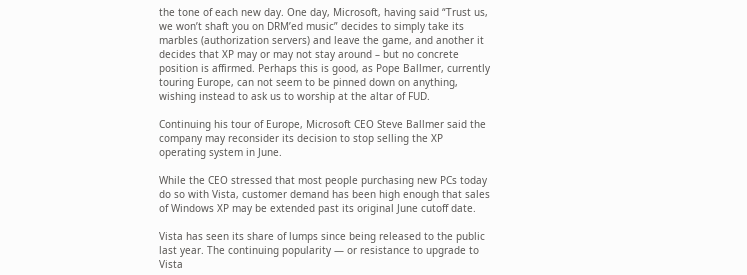the tone of each new day. One day, Microsoft, having said “Trust us, we won’t shaft you on DRM’ed music” decides to simply take its marbles (authorization servers) and leave the game, and another it decides that XP may or may not stay around – but no concrete position is affirmed. Perhaps this is good, as Pope Ballmer, currently touring Europe, can not seem to be pinned down on anything, wishing instead to ask us to worship at the altar of FUD.

Continuing his tour of Europe, Microsoft CEO Steve Ballmer said the company may reconsider its decision to stop selling the XP operating system in June.

While the CEO stressed that most people purchasing new PCs today do so with Vista, customer demand has been high enough that sales of Windows XP may be extended past its original June cutoff date.

Vista has seen its share of lumps since being released to the public last year. The continuing popularity — or resistance to upgrade to Vista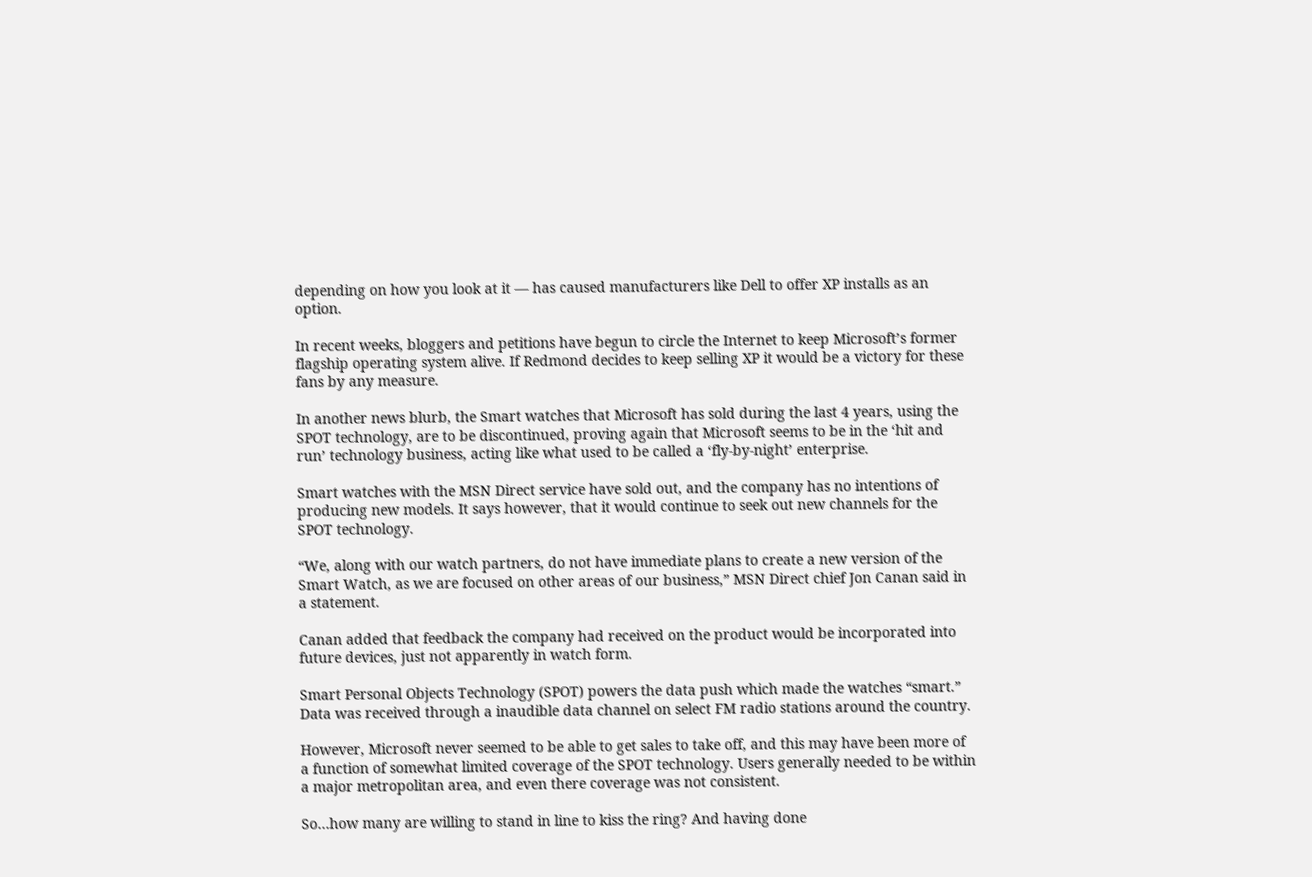depending on how you look at it — has caused manufacturers like Dell to offer XP installs as an option.

In recent weeks, bloggers and petitions have begun to circle the Internet to keep Microsoft’s former flagship operating system alive. If Redmond decides to keep selling XP it would be a victory for these fans by any measure.

In another news blurb, the Smart watches that Microsoft has sold during the last 4 years, using the SPOT technology, are to be discontinued, proving again that Microsoft seems to be in the ‘hit and run’ technology business, acting like what used to be called a ‘fly-by-night’ enterprise.

Smart watches with the MSN Direct service have sold out, and the company has no intentions of producing new models. It says however, that it would continue to seek out new channels for the SPOT technology.

“We, along with our watch partners, do not have immediate plans to create a new version of the Smart Watch, as we are focused on other areas of our business,” MSN Direct chief Jon Canan said in a statement.

Canan added that feedback the company had received on the product would be incorporated into future devices, just not apparently in watch form.

Smart Personal Objects Technology (SPOT) powers the data push which made the watches “smart.” Data was received through a inaudible data channel on select FM radio stations around the country.

However, Microsoft never seemed to be able to get sales to take off, and this may have been more of a function of somewhat limited coverage of the SPOT technology. Users generally needed to be within a major metropolitan area, and even there coverage was not consistent.

So…how many are willing to stand in line to kiss the ring? And having done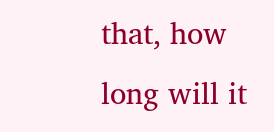that, how long will it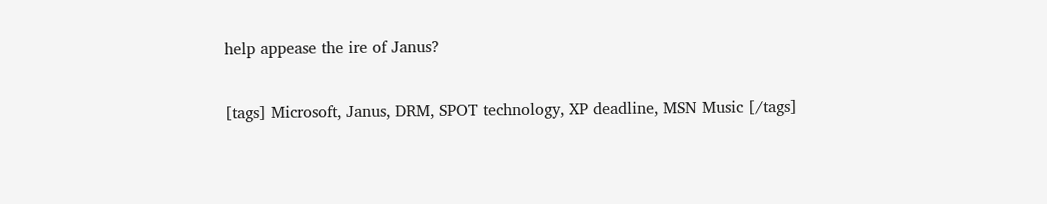help appease the ire of Janus?

[tags] Microsoft, Janus, DRM, SPOT technology, XP deadline, MSN Music [/tags]